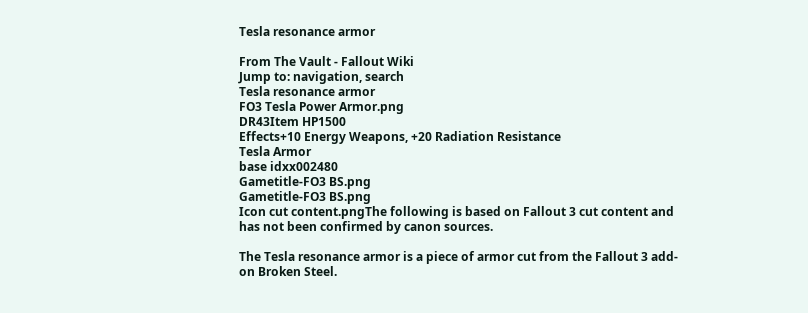Tesla resonance armor

From The Vault - Fallout Wiki
Jump to: navigation, search
Tesla resonance armor
FO3 Tesla Power Armor.png
DR43Item HP1500
Effects+10 Energy Weapons, +20 Radiation Resistance
Tesla Armor
base idxx002480
Gametitle-FO3 BS.png
Gametitle-FO3 BS.png
Icon cut content.pngThe following is based on Fallout 3 cut content and has not been confirmed by canon sources.

The Tesla resonance armor is a piece of armor cut from the Fallout 3 add-on Broken Steel.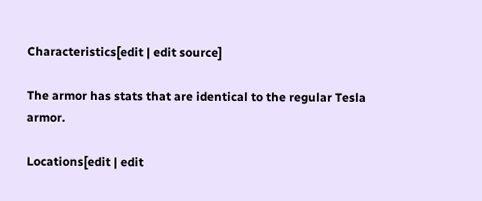Characteristics[edit | edit source]

The armor has stats that are identical to the regular Tesla armor.

Locations[edit | edit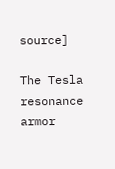source]

The Tesla resonance armor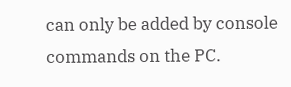can only be added by console commands on the PC.